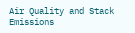Air Quality and Stack Emissions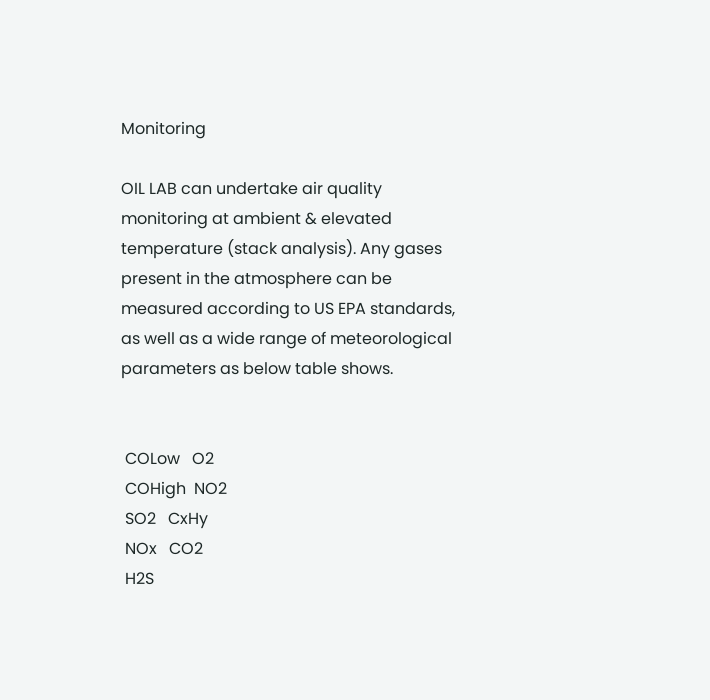Monitoring

OIL LAB can undertake air quality monitoring at ambient & elevated temperature (stack analysis). Any gases present in the atmosphere can be measured according to US EPA standards, as well as a wide range of meteorological parameters as below table shows.


 COLow   O2
 COHigh  NO2
 SO2   CxHy
 NOx   CO2
 H2S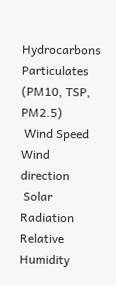Hydrocarbons Particulates (PM10, TSP, PM2.5)
 Wind Speed   Wind direction
 Solar Radiation   Relative Humidity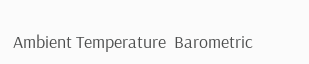Ambient Temperature  Barometric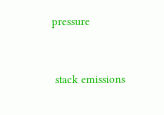pressure


 stack emissions